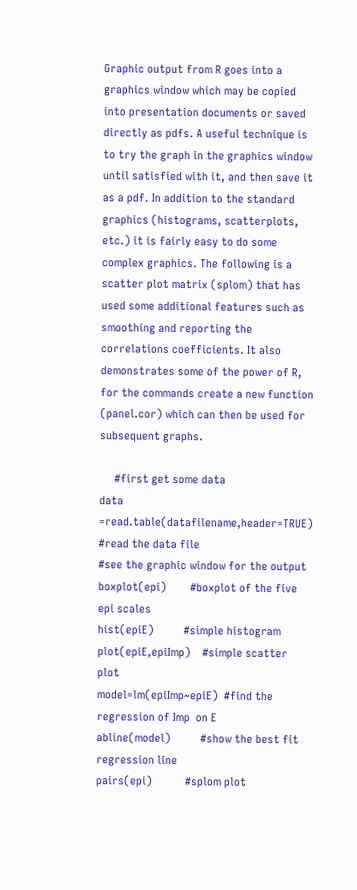Graphic output from R goes into a graphics window which may be copied into presentation documents or saved directly as pdfs. A useful technique is to try the graph in the graphics window until satisfied with it, and then save it as a pdf. In addition to the standard graphics (histograms, scatterplots, etc.) it is fairly easy to do some complex graphics. The following is a scatter plot matrix (splom) that has used some additional features such as smoothing and reporting the correlations coefficients. It also demonstrates some of the power of R, for the commands create a new function (panel.cor) which can then be used for subsequent graphs.

     #first get some data
data =read.table(datafilename,header=TRUE)  #read the data file
#see the graphic window for the output
boxplot(epi)        #boxplot of the five epi scales
hist(epiE)          #simple histogram
plot(epiE,epiImp)    #simple scatter plot
model=lm(epiImp~epiE)  #find the regression of Imp  on E
abline(model)          #show the best fit regression line
pairs(epi)           #splom plot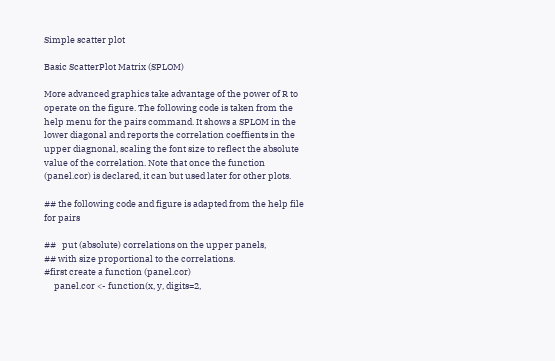Simple scatter plot

Basic ScatterPlot Matrix (SPLOM)

More advanced graphics take advantage of the power of R to operate on the figure. The following code is taken from the help menu for the pairs command. It shows a SPLOM in the lower diagonal and reports the correlation coeffients in the upper diagnonal, scaling the font size to reflect the absolute value of the correlation. Note that once the function (panel.cor) is declared, it can but used later for other plots.

## the following code and figure is adapted from the help file for pairs

##   put (absolute) correlations on the upper panels,
## with size proportional to the correlations.
#first create a function (panel.cor)
     panel.cor <- function(x, y, digits=2,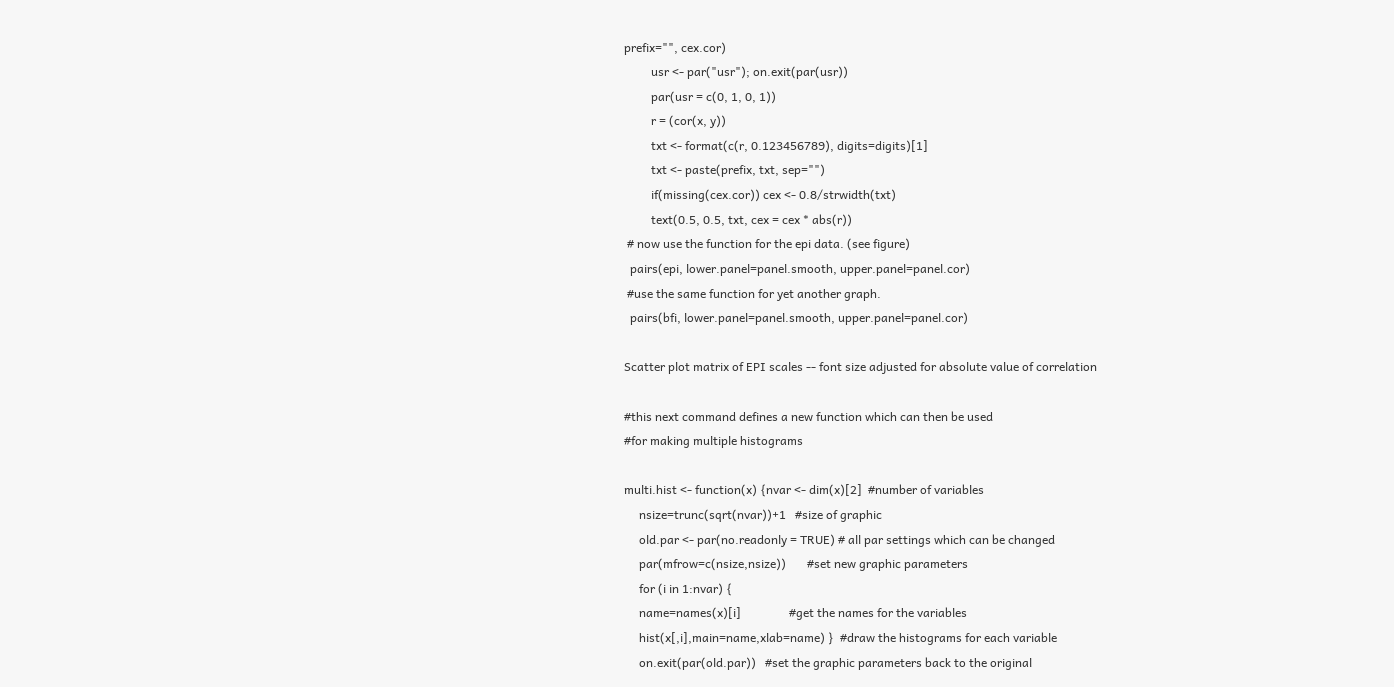prefix="", cex.cor)
         usr <- par("usr"); on.exit(par(usr))
         par(usr = c(0, 1, 0, 1))
         r = (cor(x, y))
         txt <- format(c(r, 0.123456789), digits=digits)[1]
         txt <- paste(prefix, txt, sep="")
         if(missing(cex.cor)) cex <- 0.8/strwidth(txt)
         text(0.5, 0.5, txt, cex = cex * abs(r))
 # now use the function for the epi data. (see figure)
  pairs(epi, lower.panel=panel.smooth, upper.panel=panel.cor)
 #use the same function for yet another graph.
  pairs(bfi, lower.panel=panel.smooth, upper.panel=panel.cor)

Scatter plot matrix of EPI scales -- font size adjusted for absolute value of correlation

#this next command defines a new function which can then be used
#for making multiple histograms

multi.hist <- function(x) {nvar <- dim(x)[2]  #number of variables
     nsize=trunc(sqrt(nvar))+1   #size of graphic
     old.par <- par(no.readonly = TRUE) # all par settings which can be changed
     par(mfrow=c(nsize,nsize))       #set new graphic parameters
     for (i in 1:nvar) {
     name=names(x)[i]                #get the names for the variables
     hist(x[,i],main=name,xlab=name) }  #draw the histograms for each variable
     on.exit(par(old.par))   #set the graphic parameters back to the original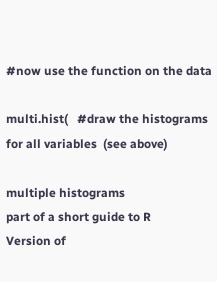#now use the function on the data

multi.hist(   #draw the histograms for all variables  (see above)

multiple histograms
part of a short guide to R
Version of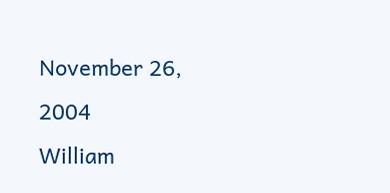November 26, 2004
William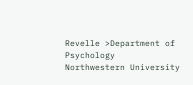Revelle >Department of Psychology
Northwestern University